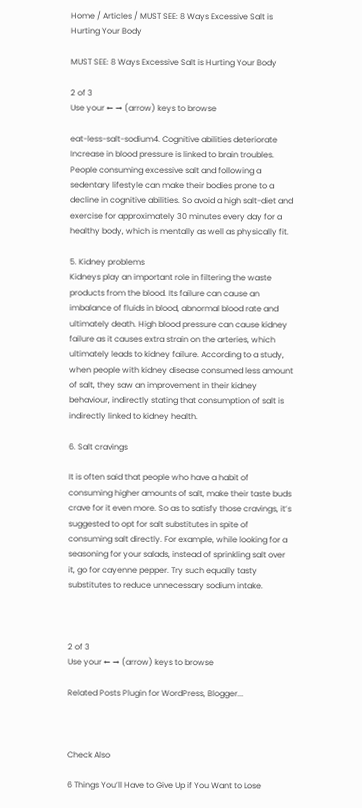Home / Articles / MUST SEE: 8 Ways Excessive Salt is Hurting Your Body

MUST SEE: 8 Ways Excessive Salt is Hurting Your Body

2 of 3
Use your ← → (arrow) keys to browse

eat-less-salt-sodium4. Cognitive abilities deteriorate
Increase in blood pressure is linked to brain troubles. People consuming excessive salt and following a sedentary lifestyle can make their bodies prone to a decline in cognitive abilities. So avoid a high salt-diet and exercise for approximately 30 minutes every day for a healthy body, which is mentally as well as physically fit.

5. Kidney problems
Kidneys play an important role in filtering the waste products from the blood. Its failure can cause an imbalance of fluids in blood, abnormal blood rate and ultimately death. High blood pressure can cause kidney failure as it causes extra strain on the arteries, which ultimately leads to kidney failure. According to a study, when people with kidney disease consumed less amount of salt, they saw an improvement in their kidney behaviour, indirectly stating that consumption of salt is indirectly linked to kidney health.

6. Salt cravings

It is often said that people who have a habit of consuming higher amounts of salt, make their taste buds crave for it even more. So as to satisfy those cravings, it’s suggested to opt for salt substitutes in spite of consuming salt directly. For example, while looking for a seasoning for your salads, instead of sprinkling salt over it, go for cayenne pepper. Try such equally tasty substitutes to reduce unnecessary sodium intake.



2 of 3
Use your ← → (arrow) keys to browse

Related Posts Plugin for WordPress, Blogger...



Check Also

6 Things You’ll Have to Give Up if You Want to Lose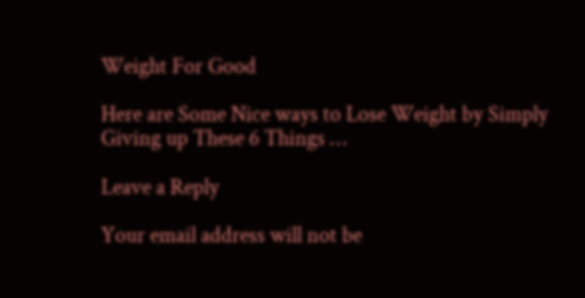Weight For Good

Here are Some Nice ways to Lose Weight by Simply Giving up These 6 Things …

Leave a Reply

Your email address will not be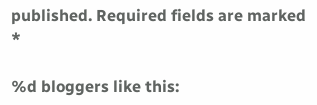published. Required fields are marked *

%d bloggers like this: